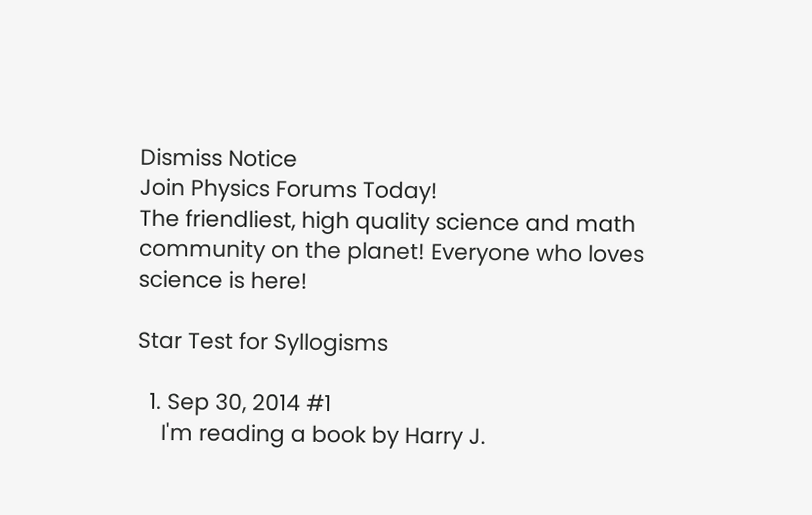Dismiss Notice
Join Physics Forums Today!
The friendliest, high quality science and math community on the planet! Everyone who loves science is here!

Star Test for Syllogisms

  1. Sep 30, 2014 #1
    I'm reading a book by Harry J.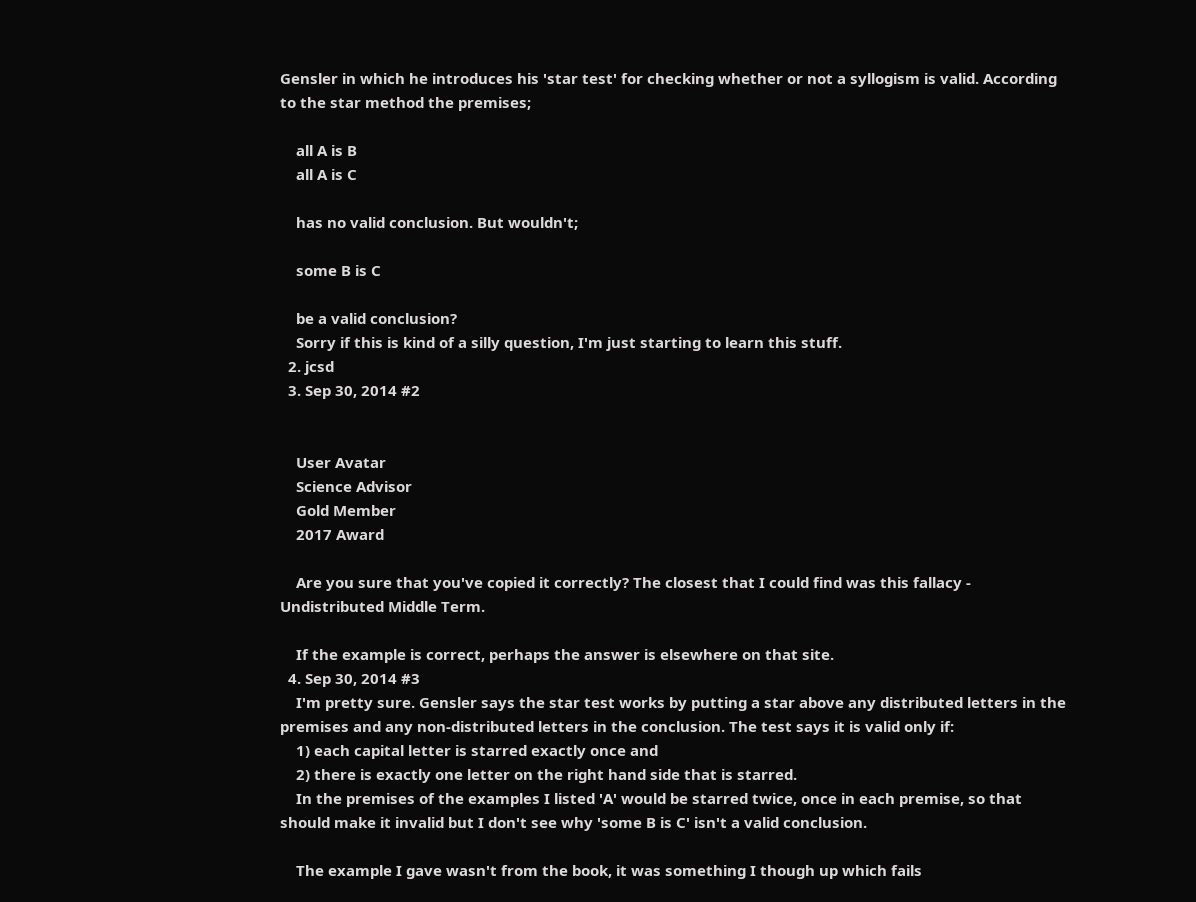Gensler in which he introduces his 'star test' for checking whether or not a syllogism is valid. According to the star method the premises;

    all A is B
    all A is C

    has no valid conclusion. But wouldn't;

    some B is C

    be a valid conclusion?
    Sorry if this is kind of a silly question, I'm just starting to learn this stuff.
  2. jcsd
  3. Sep 30, 2014 #2


    User Avatar
    Science Advisor
    Gold Member
    2017 Award

    Are you sure that you've copied it correctly? The closest that I could find was this fallacy - Undistributed Middle Term.

    If the example is correct, perhaps the answer is elsewhere on that site.
  4. Sep 30, 2014 #3
    I'm pretty sure. Gensler says the star test works by putting a star above any distributed letters in the premises and any non-distributed letters in the conclusion. The test says it is valid only if:
    1) each capital letter is starred exactly once and
    2) there is exactly one letter on the right hand side that is starred.
    In the premises of the examples I listed 'A' would be starred twice, once in each premise, so that should make it invalid but I don't see why 'some B is C' isn't a valid conclusion.

    The example I gave wasn't from the book, it was something I though up which fails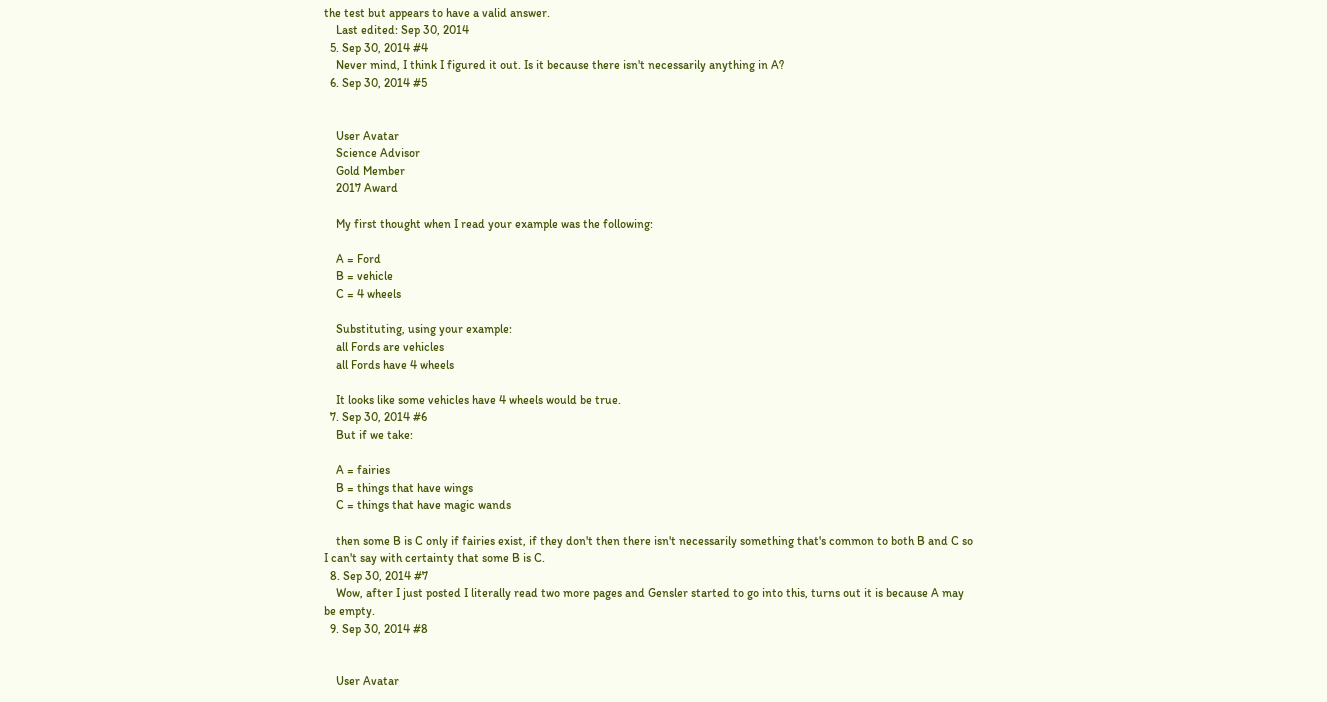the test but appears to have a valid answer.
    Last edited: Sep 30, 2014
  5. Sep 30, 2014 #4
    Never mind, I think I figured it out. Is it because there isn't necessarily anything in A?
  6. Sep 30, 2014 #5


    User Avatar
    Science Advisor
    Gold Member
    2017 Award

    My first thought when I read your example was the following:

    A = Ford
    B = vehicle
    C = 4 wheels

    Substituting, using your example:
    all Fords are vehicles
    all Fords have 4 wheels

    It looks like some vehicles have 4 wheels would be true.
  7. Sep 30, 2014 #6
    But if we take:

    A = fairies
    B = things that have wings
    C = things that have magic wands

    then some B is C only if fairies exist, if they don't then there isn't necessarily something that's common to both B and C so I can't say with certainty that some B is C.
  8. Sep 30, 2014 #7
    Wow, after I just posted I literally read two more pages and Gensler started to go into this, turns out it is because A may be empty.
  9. Sep 30, 2014 #8


    User Avatar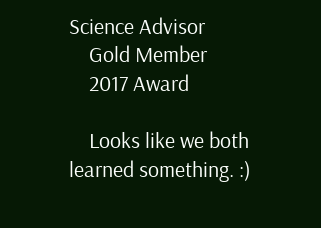Science Advisor
    Gold Member
    2017 Award

    Looks like we both learned something. :)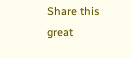Share this great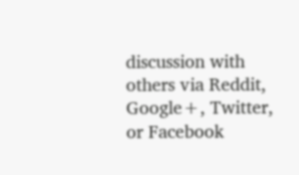discussion with others via Reddit, Google+, Twitter, or Facebook